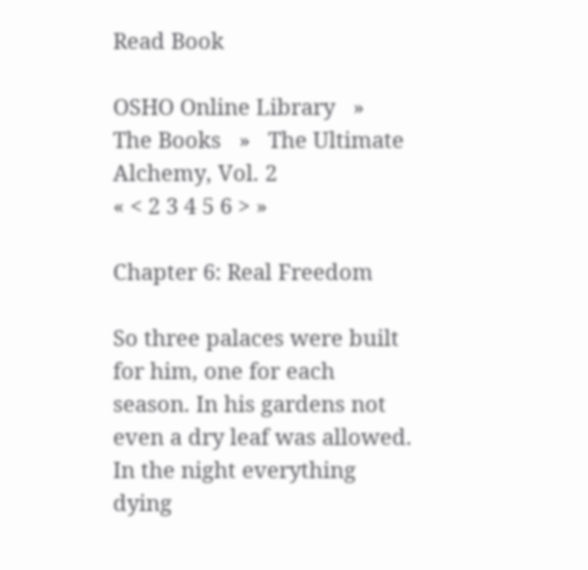Read Book

OSHO Online Library   »   The Books   »   The Ultimate Alchemy, Vol. 2
« < 2 3 4 5 6 > »

Chapter 6: Real Freedom

So three palaces were built for him, one for each season. In his gardens not even a dry leaf was allowed. In the night everything dying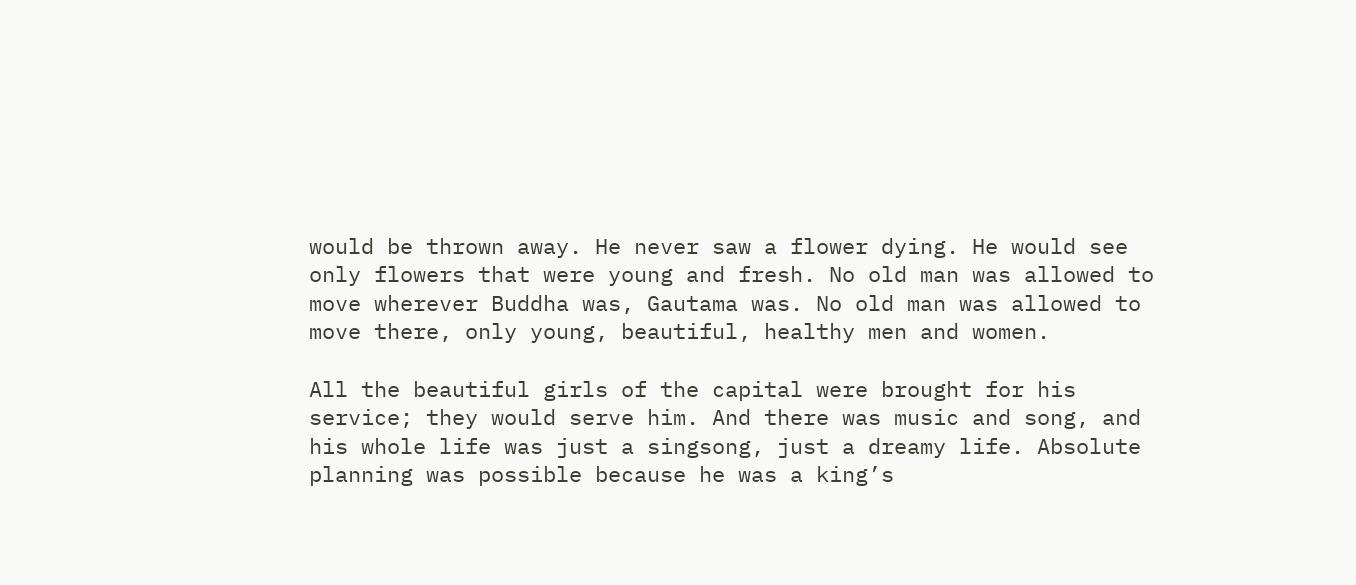would be thrown away. He never saw a flower dying. He would see only flowers that were young and fresh. No old man was allowed to move wherever Buddha was, Gautama was. No old man was allowed to move there, only young, beautiful, healthy men and women.

All the beautiful girls of the capital were brought for his service; they would serve him. And there was music and song, and his whole life was just a singsong, just a dreamy life. Absolute planning was possible because he was a king’s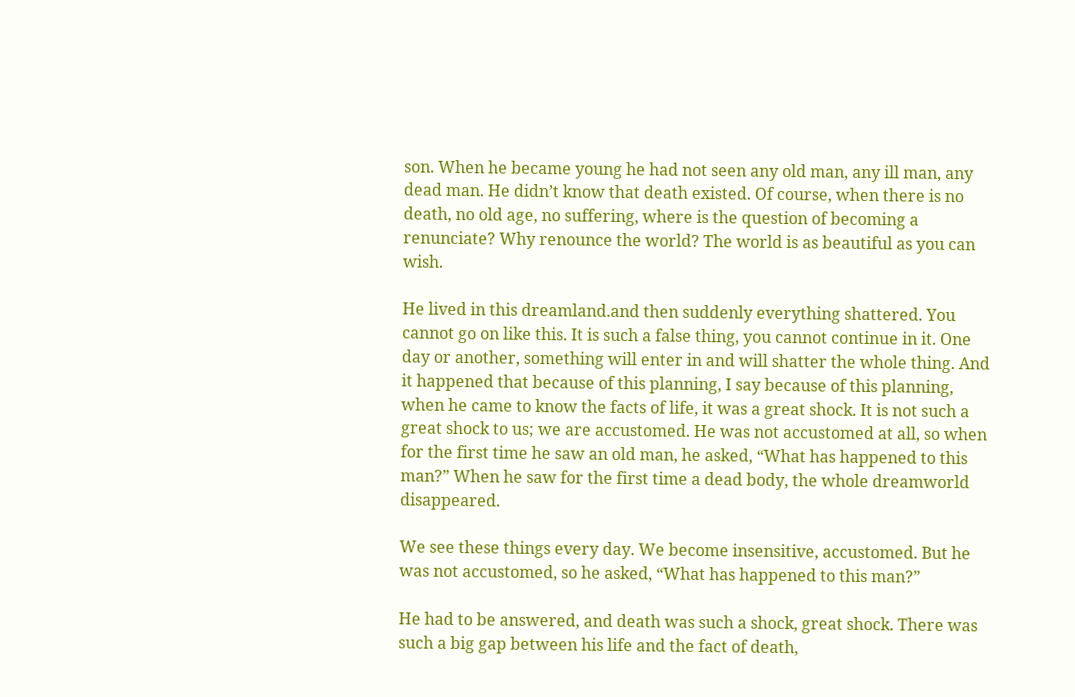son. When he became young he had not seen any old man, any ill man, any dead man. He didn’t know that death existed. Of course, when there is no death, no old age, no suffering, where is the question of becoming a renunciate? Why renounce the world? The world is as beautiful as you can wish.

He lived in this dreamland.and then suddenly everything shattered. You cannot go on like this. It is such a false thing, you cannot continue in it. One day or another, something will enter in and will shatter the whole thing. And it happened that because of this planning, I say because of this planning, when he came to know the facts of life, it was a great shock. It is not such a great shock to us; we are accustomed. He was not accustomed at all, so when for the first time he saw an old man, he asked, “What has happened to this man?” When he saw for the first time a dead body, the whole dreamworld disappeared.

We see these things every day. We become insensitive, accustomed. But he was not accustomed, so he asked, “What has happened to this man?”

He had to be answered, and death was such a shock, great shock. There was such a big gap between his life and the fact of death,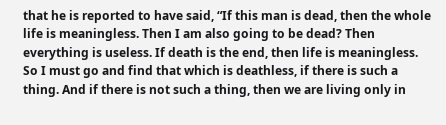that he is reported to have said, “If this man is dead, then the whole life is meaningless. Then I am also going to be dead? Then everything is useless. If death is the end, then life is meaningless. So I must go and find that which is deathless, if there is such a thing. And if there is not such a thing, then we are living only in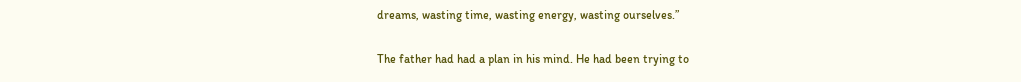dreams, wasting time, wasting energy, wasting ourselves.”

The father had had a plan in his mind. He had been trying to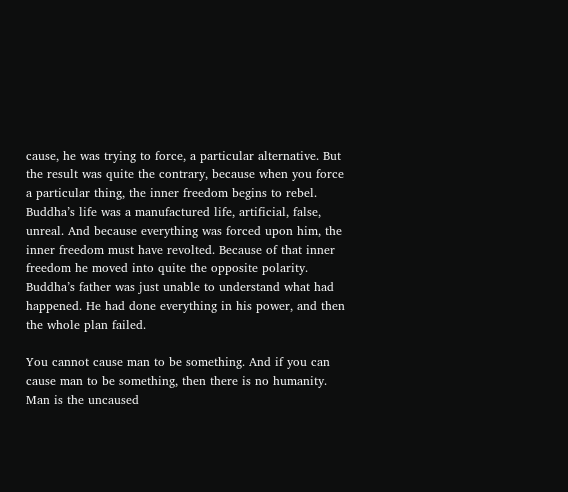cause, he was trying to force, a particular alternative. But the result was quite the contrary, because when you force a particular thing, the inner freedom begins to rebel. Buddha’s life was a manufactured life, artificial, false, unreal. And because everything was forced upon him, the inner freedom must have revolted. Because of that inner freedom he moved into quite the opposite polarity. Buddha’s father was just unable to understand what had happened. He had done everything in his power, and then the whole plan failed.

You cannot cause man to be something. And if you can cause man to be something, then there is no humanity. Man is the uncaused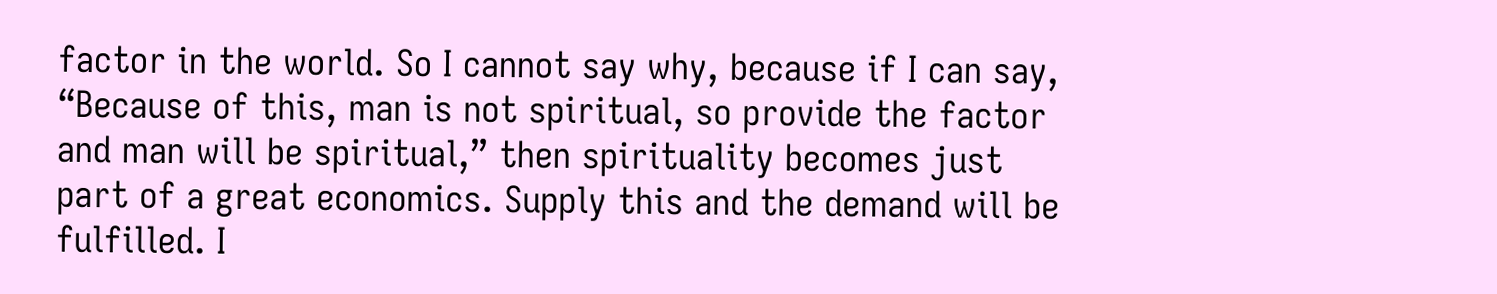factor in the world. So I cannot say why, because if I can say, “Because of this, man is not spiritual, so provide the factor and man will be spiritual,” then spirituality becomes just part of a great economics. Supply this and the demand will be fulfilled. I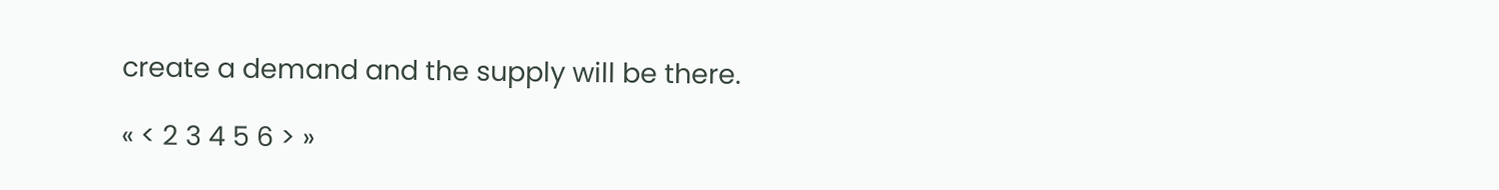create a demand and the supply will be there.

« < 2 3 4 5 6 > »